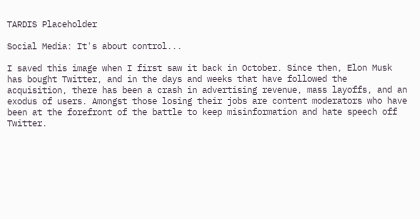TARDIS Placeholder

Social Media: It's about control...

I saved this image when I first saw it back in October. Since then, Elon Musk has bought Twitter, and in the days and weeks that have followed the acquisition, there has been a crash in advertising revenue, mass layoffs, and an exodus of users. Amongst those losing their jobs are content moderators who have been at the forefront of the battle to keep misinformation and hate speech off Twitter.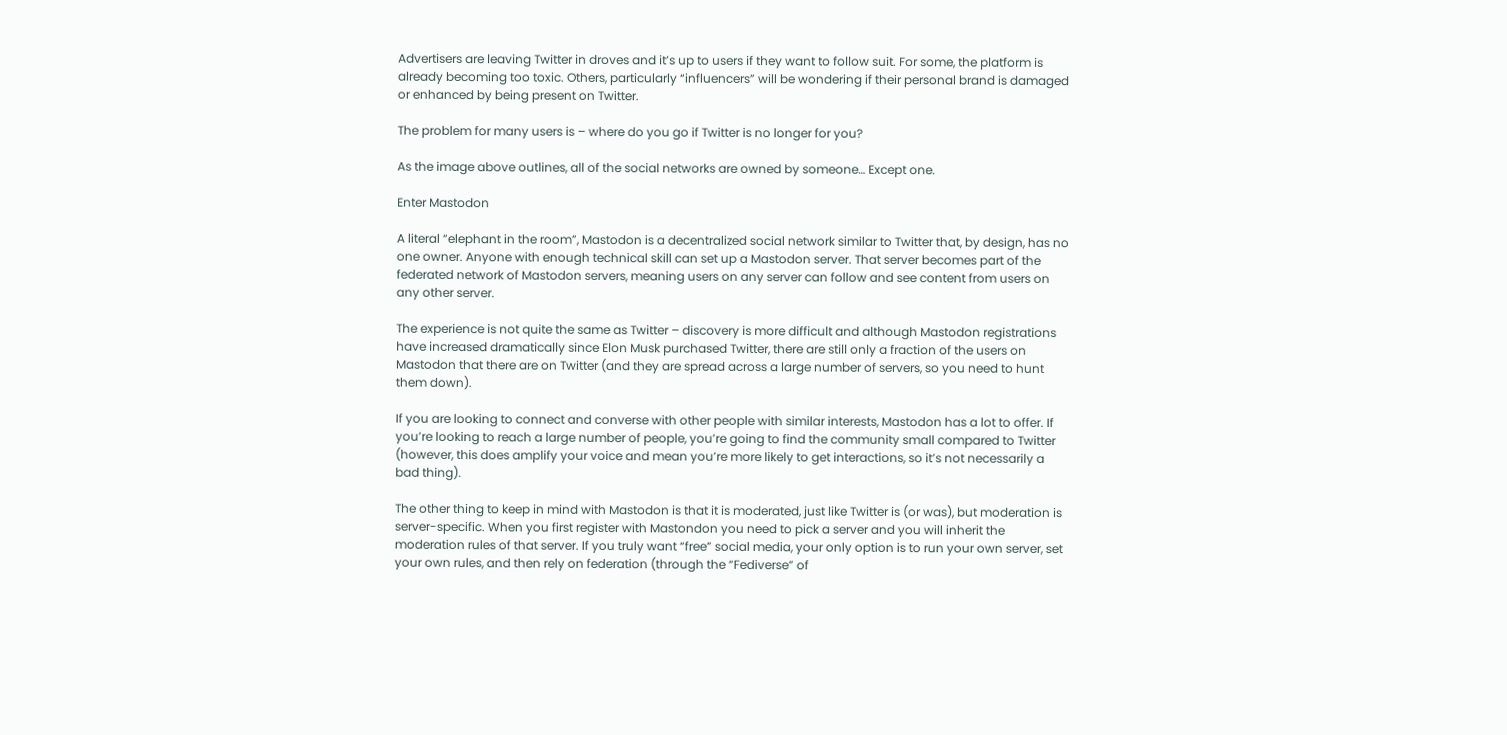Advertisers are leaving Twitter in droves and it’s up to users if they want to follow suit. For some, the platform is already becoming too toxic. Others, particularly “influencers” will be wondering if their personal brand is damaged or enhanced by being present on Twitter.

The problem for many users is – where do you go if Twitter is no longer for you?

As the image above outlines, all of the social networks are owned by someone… Except one.

Enter Mastodon

A literal “elephant in the room”, Mastodon is a decentralized social network similar to Twitter that, by design, has no one owner. Anyone with enough technical skill can set up a Mastodon server. That server becomes part of the federated network of Mastodon servers, meaning users on any server can follow and see content from users on any other server.

The experience is not quite the same as Twitter – discovery is more difficult and although Mastodon registrations have increased dramatically since Elon Musk purchased Twitter, there are still only a fraction of the users on Mastodon that there are on Twitter (and they are spread across a large number of servers, so you need to hunt them down).

If you are looking to connect and converse with other people with similar interests, Mastodon has a lot to offer. If you’re looking to reach a large number of people, you’re going to find the community small compared to Twitter (however, this does amplify your voice and mean you’re more likely to get interactions, so it’s not necessarily a bad thing).

The other thing to keep in mind with Mastodon is that it is moderated, just like Twitter is (or was), but moderation is server-specific. When you first register with Mastondon you need to pick a server and you will inherit the moderation rules of that server. If you truly want “free” social media, your only option is to run your own server, set your own rules, and then rely on federation (through the “Fediverse” of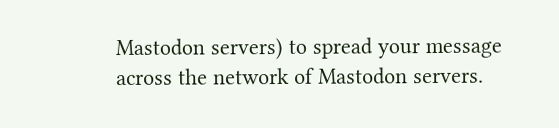Mastodon servers) to spread your message across the network of Mastodon servers.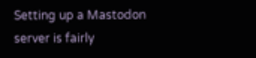Setting up a Mastodon server is fairly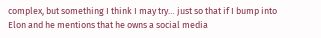complex, but something I think I may try… just so that if I bump into Elon and he mentions that he owns a social media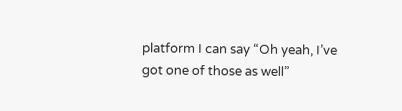platform I can say “Oh yeah, I’ve got one of those as well”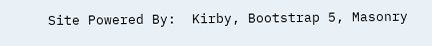Site Powered By:  Kirby, Bootstrap 5, Masonry